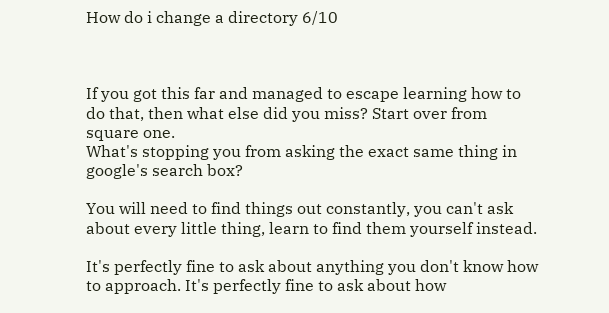How do i change a directory 6/10



If you got this far and managed to escape learning how to do that, then what else did you miss? Start over from square one.
What's stopping you from asking the exact same thing in google's search box?

You will need to find things out constantly, you can't ask about every little thing, learn to find them yourself instead.

It's perfectly fine to ask about anything you don't know how to approach. It's perfectly fine to ask about how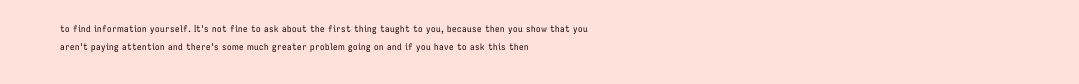to find information yourself. It's not fine to ask about the first thing taught to you, because then you show that you aren't paying attention and there's some much greater problem going on and if you have to ask this then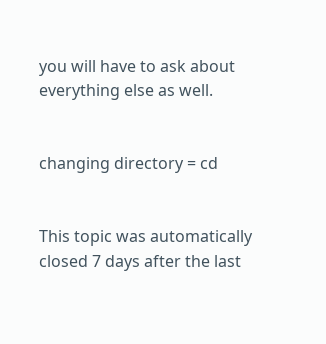you will have to ask about everything else as well.


changing directory = cd


This topic was automatically closed 7 days after the last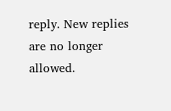reply. New replies are no longer allowed.